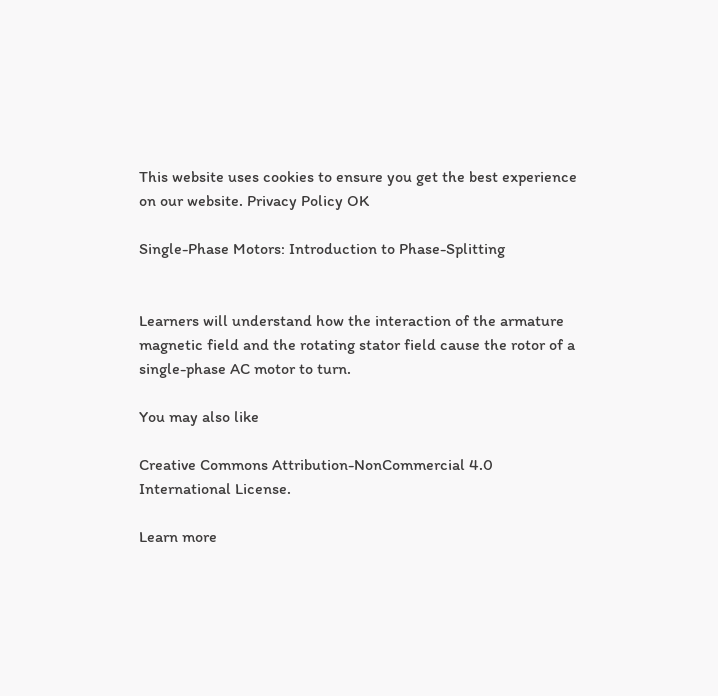This website uses cookies to ensure you get the best experience on our website. Privacy Policy OK

Single-Phase Motors: Introduction to Phase-Splitting


Learners will understand how the interaction of the armature magnetic field and the rotating stator field cause the rotor of a single-phase AC motor to turn.

You may also like

Creative Commons Attribution-NonCommercial 4.0 International License.

Learn more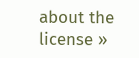about the license »